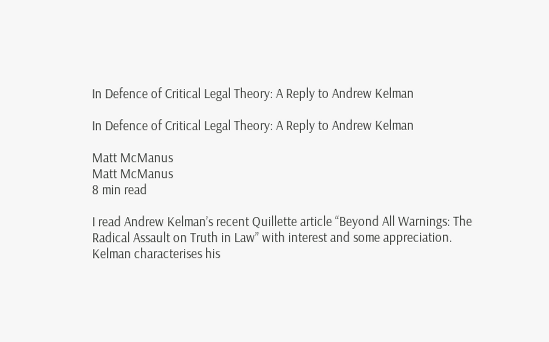In Defence of Critical Legal Theory: A Reply to Andrew Kelman

In Defence of Critical Legal Theory: A Reply to Andrew Kelman

Matt McManus
Matt McManus
8 min read

I read Andrew Kelman’s recent Quillette article “Beyond All Warnings: The Radical Assault on Truth in Law” with interest and some appreciation. Kelman characterises his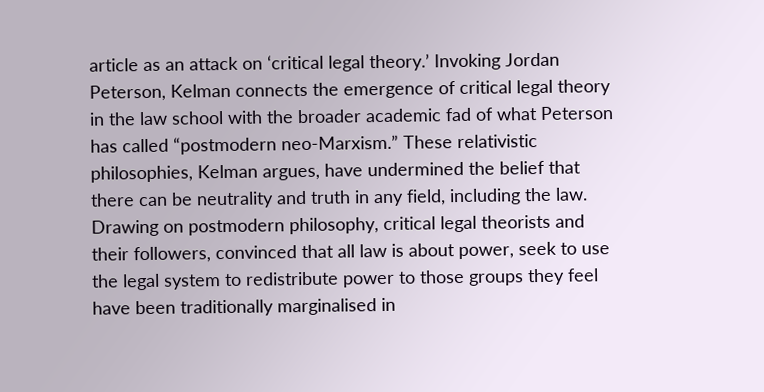article as an attack on ‘critical legal theory.’ Invoking Jordan Peterson, Kelman connects the emergence of critical legal theory in the law school with the broader academic fad of what Peterson has called “postmodern neo-Marxism.” These relativistic philosophies, Kelman argues, have undermined the belief that there can be neutrality and truth in any field, including the law. Drawing on postmodern philosophy, critical legal theorists and their followers, convinced that all law is about power, seek to use the legal system to redistribute power to those groups they feel have been traditionally marginalised in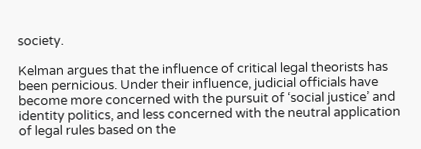society.

Kelman argues that the influence of critical legal theorists has been pernicious. Under their influence, judicial officials have become more concerned with the pursuit of ‘social justice’ and identity politics, and less concerned with the neutral application of legal rules based on the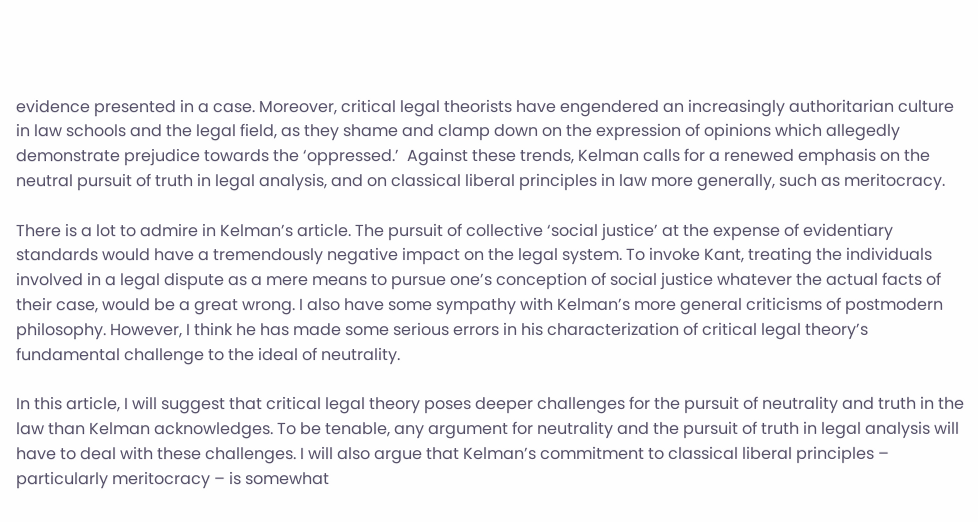evidence presented in a case. Moreover, critical legal theorists have engendered an increasingly authoritarian culture in law schools and the legal field, as they shame and clamp down on the expression of opinions which allegedly demonstrate prejudice towards the ‘oppressed.’  Against these trends, Kelman calls for a renewed emphasis on the neutral pursuit of truth in legal analysis, and on classical liberal principles in law more generally, such as meritocracy.

There is a lot to admire in Kelman’s article. The pursuit of collective ‘social justice’ at the expense of evidentiary standards would have a tremendously negative impact on the legal system. To invoke Kant, treating the individuals involved in a legal dispute as a mere means to pursue one’s conception of social justice whatever the actual facts of their case, would be a great wrong. I also have some sympathy with Kelman’s more general criticisms of postmodern philosophy. However, I think he has made some serious errors in his characterization of critical legal theory’s fundamental challenge to the ideal of neutrality.

In this article, I will suggest that critical legal theory poses deeper challenges for the pursuit of neutrality and truth in the law than Kelman acknowledges. To be tenable, any argument for neutrality and the pursuit of truth in legal analysis will have to deal with these challenges. I will also argue that Kelman’s commitment to classical liberal principles – particularly meritocracy – is somewhat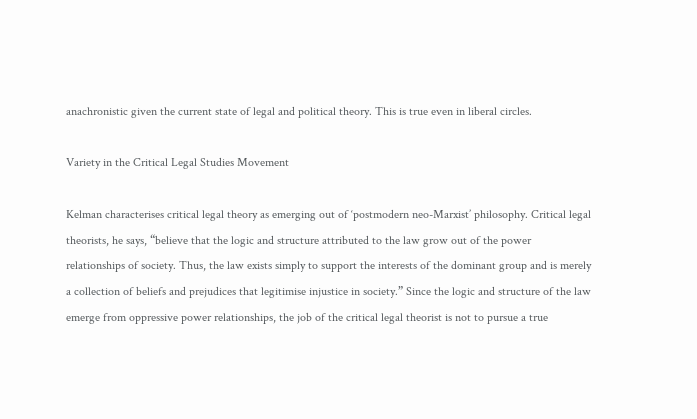anachronistic given the current state of legal and political theory. This is true even in liberal circles.

Variety in the Critical Legal Studies Movement

Kelman characterises critical legal theory as emerging out of ‘postmodern neo-Marxist’ philosophy. Critical legal theorists, he says, “believe that the logic and structure attributed to the law grow out of the power relationships of society. Thus, the law exists simply to support the interests of the dominant group and is merely a collection of beliefs and prejudices that legitimise injustice in society.” Since the logic and structure of the law emerge from oppressive power relationships, the job of the critical legal theorist is not to pursue a true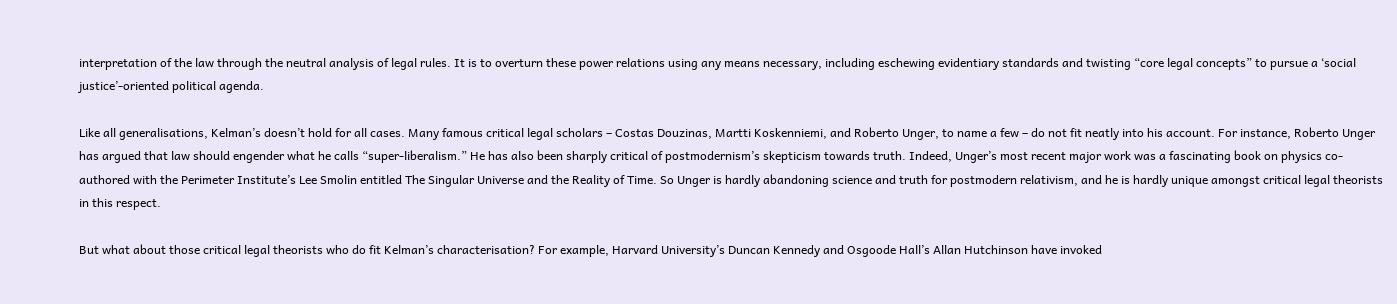interpretation of the law through the neutral analysis of legal rules. It is to overturn these power relations using any means necessary, including eschewing evidentiary standards and twisting “core legal concepts” to pursue a ‘social justice’-oriented political agenda.

Like all generalisations, Kelman’s doesn’t hold for all cases. Many famous critical legal scholars – Costas Douzinas, Martti Koskenniemi, and Roberto Unger, to name a few – do not fit neatly into his account. For instance, Roberto Unger has argued that law should engender what he calls “super-liberalism.” He has also been sharply critical of postmodernism’s skepticism towards truth. Indeed, Unger’s most recent major work was a fascinating book on physics co-authored with the Perimeter Institute’s Lee Smolin entitled The Singular Universe and the Reality of Time. So Unger is hardly abandoning science and truth for postmodern relativism, and he is hardly unique amongst critical legal theorists in this respect.

But what about those critical legal theorists who do fit Kelman’s characterisation? For example, Harvard University’s Duncan Kennedy and Osgoode Hall’s Allan Hutchinson have invoked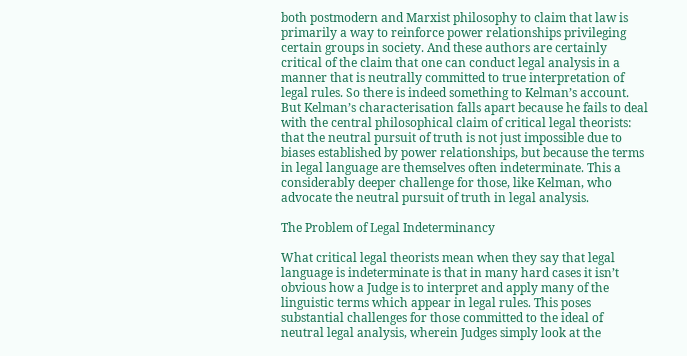both postmodern and Marxist philosophy to claim that law is primarily a way to reinforce power relationships privileging certain groups in society. And these authors are certainly critical of the claim that one can conduct legal analysis in a manner that is neutrally committed to true interpretation of legal rules. So there is indeed something to Kelman’s account. But Kelman’s characterisation falls apart because he fails to deal with the central philosophical claim of critical legal theorists: that the neutral pursuit of truth is not just impossible due to biases established by power relationships, but because the terms in legal language are themselves often indeterminate. This a considerably deeper challenge for those, like Kelman, who advocate the neutral pursuit of truth in legal analysis.

The Problem of Legal Indeterminancy

What critical legal theorists mean when they say that legal language is indeterminate is that in many hard cases it isn’t obvious how a Judge is to interpret and apply many of the linguistic terms which appear in legal rules. This poses substantial challenges for those committed to the ideal of neutral legal analysis, wherein Judges simply look at the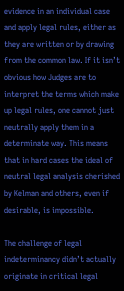evidence in an individual case and apply legal rules, either as they are written or by drawing from the common law. If it isn’t obvious how Judges are to interpret the terms which make up legal rules, one cannot just neutrally apply them in a determinate way. This means that in hard cases the ideal of neutral legal analysis cherished by Kelman and others, even if desirable, is impossible.

The challenge of legal indeterminancy didn’t actually originate in critical legal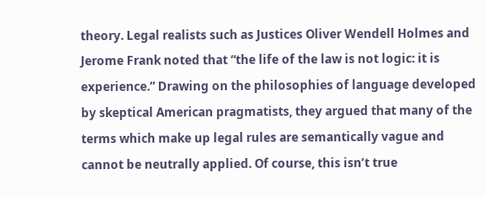theory. Legal realists such as Justices Oliver Wendell Holmes and Jerome Frank noted that “the life of the law is not logic: it is experience.” Drawing on the philosophies of language developed by skeptical American pragmatists, they argued that many of the terms which make up legal rules are semantically vague and cannot be neutrally applied. Of course, this isn’t true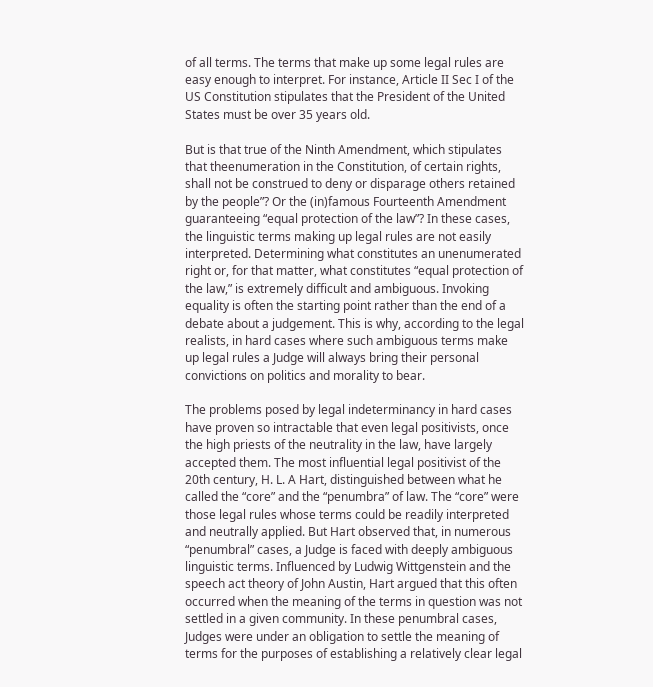of all terms. The terms that make up some legal rules are easy enough to interpret. For instance, Article II Sec I of the US Constitution stipulates that the President of the United States must be over 35 years old.

But is that true of the Ninth Amendment, which stipulates that theenumeration in the Constitution, of certain rights, shall not be construed to deny or disparage others retained by the people”? Or the (in)famous Fourteenth Amendment guaranteeing “equal protection of the law”? In these cases, the linguistic terms making up legal rules are not easily interpreted. Determining what constitutes an unenumerated right or, for that matter, what constitutes “equal protection of the law,” is extremely difficult and ambiguous. Invoking equality is often the starting point rather than the end of a debate about a judgement. This is why, according to the legal realists, in hard cases where such ambiguous terms make up legal rules a Judge will always bring their personal convictions on politics and morality to bear.

The problems posed by legal indeterminancy in hard cases have proven so intractable that even legal positivists, once the high priests of the neutrality in the law, have largely accepted them. The most influential legal positivist of the 20th century, H. L. A Hart, distinguished between what he called the “core” and the “penumbra” of law. The “core” were those legal rules whose terms could be readily interpreted and neutrally applied. But Hart observed that, in numerous “penumbral” cases, a Judge is faced with deeply ambiguous linguistic terms. Influenced by Ludwig Wittgenstein and the speech act theory of John Austin, Hart argued that this often occurred when the meaning of the terms in question was not settled in a given community. In these penumbral cases, Judges were under an obligation to settle the meaning of terms for the purposes of establishing a relatively clear legal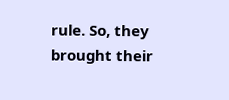rule. So, they brought their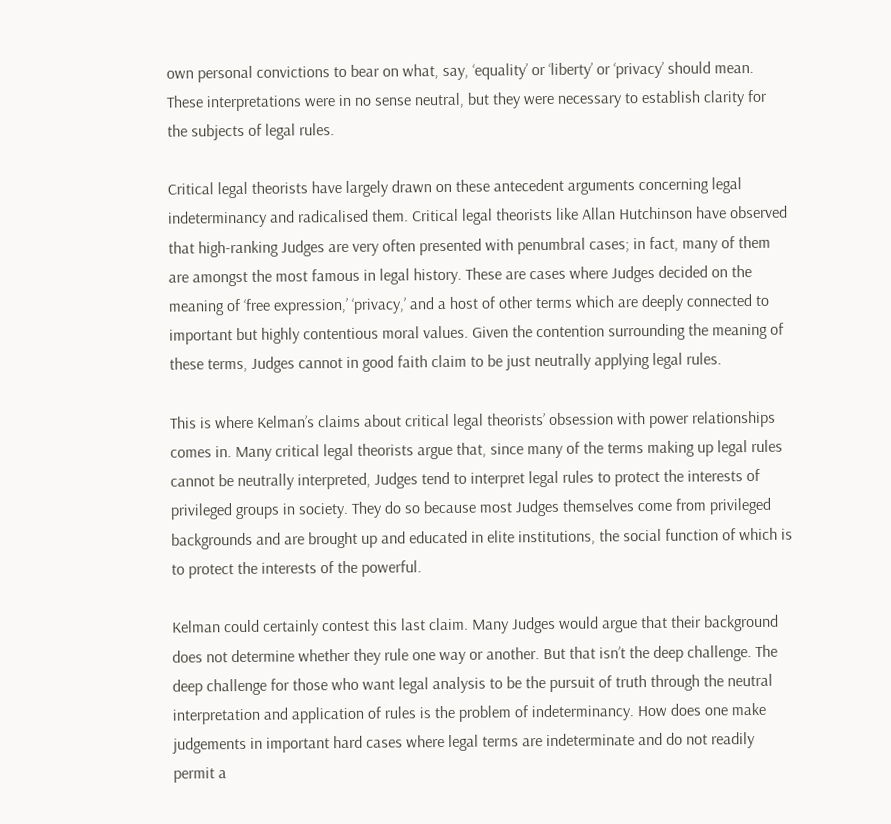own personal convictions to bear on what, say, ‘equality’ or ‘liberty’ or ‘privacy’ should mean. These interpretations were in no sense neutral, but they were necessary to establish clarity for the subjects of legal rules.

Critical legal theorists have largely drawn on these antecedent arguments concerning legal indeterminancy and radicalised them. Critical legal theorists like Allan Hutchinson have observed that high-ranking Judges are very often presented with penumbral cases; in fact, many of them are amongst the most famous in legal history. These are cases where Judges decided on the meaning of ‘free expression,’ ‘privacy,’ and a host of other terms which are deeply connected to important but highly contentious moral values. Given the contention surrounding the meaning of these terms, Judges cannot in good faith claim to be just neutrally applying legal rules.

This is where Kelman’s claims about critical legal theorists’ obsession with power relationships comes in. Many critical legal theorists argue that, since many of the terms making up legal rules cannot be neutrally interpreted, Judges tend to interpret legal rules to protect the interests of privileged groups in society. They do so because most Judges themselves come from privileged backgrounds and are brought up and educated in elite institutions, the social function of which is to protect the interests of the powerful.

Kelman could certainly contest this last claim. Many Judges would argue that their background does not determine whether they rule one way or another. But that isn’t the deep challenge. The deep challenge for those who want legal analysis to be the pursuit of truth through the neutral interpretation and application of rules is the problem of indeterminancy. How does one make judgements in important hard cases where legal terms are indeterminate and do not readily permit a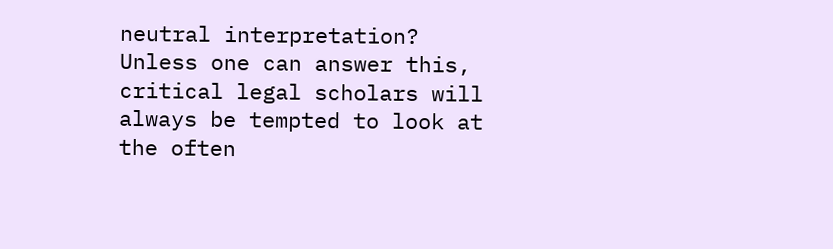neutral interpretation? Unless one can answer this, critical legal scholars will always be tempted to look at the often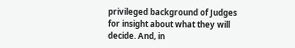privileged background of Judges for insight about what they will decide. And, in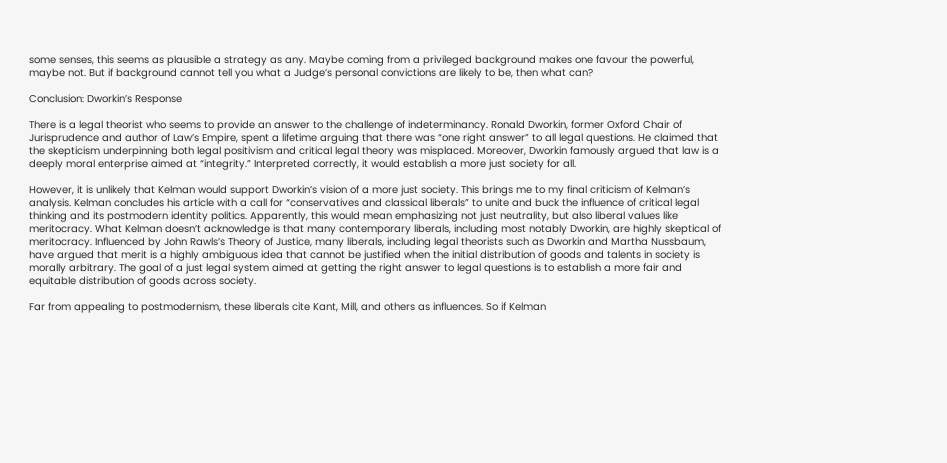some senses, this seems as plausible a strategy as any. Maybe coming from a privileged background makes one favour the powerful, maybe not. But if background cannot tell you what a Judge’s personal convictions are likely to be, then what can?

Conclusion: Dworkin’s Response

There is a legal theorist who seems to provide an answer to the challenge of indeterminancy. Ronald Dworkin, former Oxford Chair of Jurisprudence and author of Law’s Empire, spent a lifetime arguing that there was “one right answer” to all legal questions. He claimed that the skepticism underpinning both legal positivism and critical legal theory was misplaced. Moreover, Dworkin famously argued that law is a deeply moral enterprise aimed at “integrity.” Interpreted correctly, it would establish a more just society for all.

However, it is unlikely that Kelman would support Dworkin’s vision of a more just society. This brings me to my final criticism of Kelman’s analysis. Kelman concludes his article with a call for “conservatives and classical liberals” to unite and buck the influence of critical legal thinking and its postmodern identity politics. Apparently, this would mean emphasizing not just neutrality, but also liberal values like meritocracy. What Kelman doesn’t acknowledge is that many contemporary liberals, including most notably Dworkin, are highly skeptical of meritocracy. Influenced by John Rawls’s Theory of Justice, many liberals, including legal theorists such as Dworkin and Martha Nussbaum, have argued that merit is a highly ambiguous idea that cannot be justified when the initial distribution of goods and talents in society is morally arbitrary. The goal of a just legal system aimed at getting the right answer to legal questions is to establish a more fair and equitable distribution of goods across society.

Far from appealing to postmodernism, these liberals cite Kant, Mill, and others as influences. So if Kelman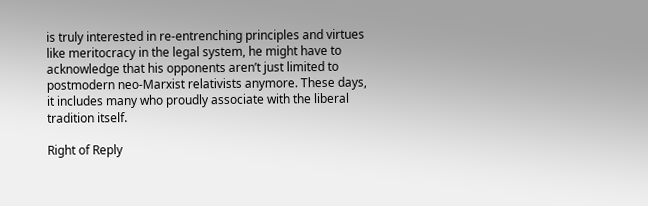is truly interested in re-entrenching principles and virtues like meritocracy in the legal system, he might have to acknowledge that his opponents aren’t just limited to postmodern neo-Marxist relativists anymore. These days, it includes many who proudly associate with the liberal tradition itself.

Right of Reply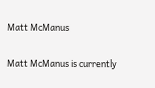Matt McManus

Matt McManus is currently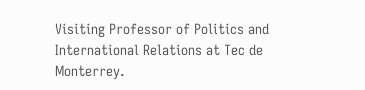Visiting Professor of Politics and International Relations at Tec de Monterrey.